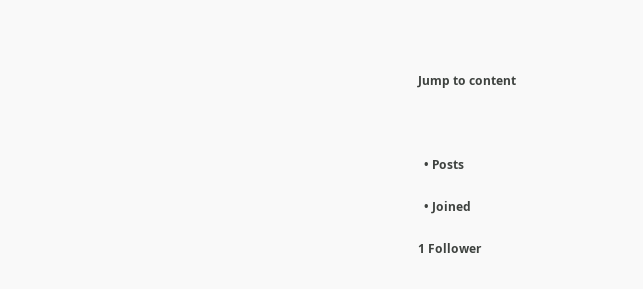Jump to content



  • Posts

  • Joined

1 Follower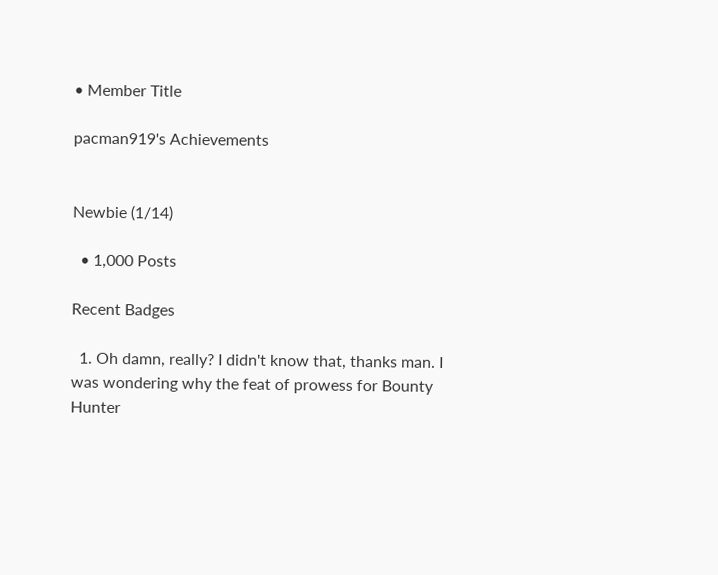• Member Title

pacman919's Achievements


Newbie (1/14)

  • 1,000 Posts

Recent Badges

  1. Oh damn, really? I didn't know that, thanks man. I was wondering why the feat of prowess for Bounty Hunter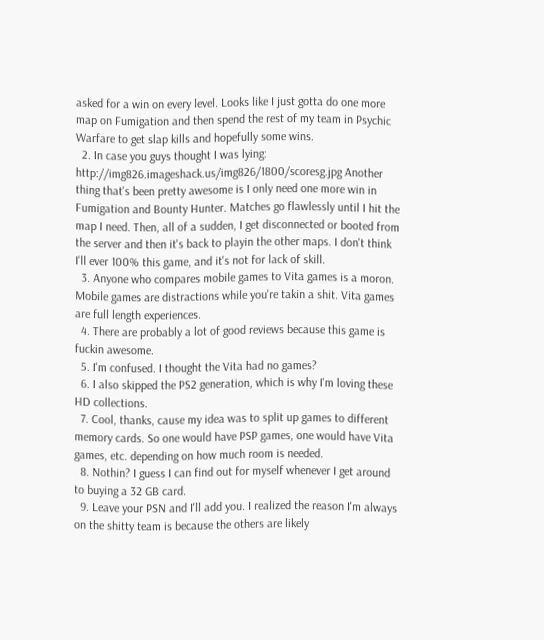asked for a win on every level. Looks like I just gotta do one more map on Fumigation and then spend the rest of my team in Psychic Warfare to get slap kills and hopefully some wins.
  2. In case you guys thought I was lying: http://img826.imageshack.us/img826/1800/scoresg.jpg Another thing that's been pretty awesome is I only need one more win in Fumigation and Bounty Hunter. Matches go flawlessly until I hit the map I need. Then, all of a sudden, I get disconnected or booted from the server and then it's back to playin the other maps. I don't think I'll ever 100% this game, and it's not for lack of skill.
  3. Anyone who compares mobile games to Vita games is a moron. Mobile games are distractions while you're takin a shit. Vita games are full length experiences.
  4. There are probably a lot of good reviews because this game is fuckin awesome.
  5. I'm confused. I thought the Vita had no games?
  6. I also skipped the PS2 generation, which is why I'm loving these HD collections.
  7. Cool, thanks, cause my idea was to split up games to different memory cards. So one would have PSP games, one would have Vita games, etc. depending on how much room is needed.
  8. Nothin? I guess I can find out for myself whenever I get around to buying a 32 GB card.
  9. Leave your PSN and I'll add you. I realized the reason I'm always on the shitty team is because the others are likely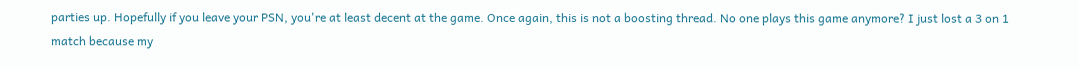parties up. Hopefully if you leave your PSN, you're at least decent at the game. Once again, this is not a boosting thread. No one plays this game anymore? I just lost a 3 on 1 match because my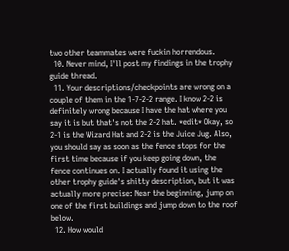two other teammates were fuckin horrendous.
  10. Never mind, I'll post my findings in the trophy guide thread.
  11. Your descriptions/checkpoints are wrong on a couple of them in the 1-7-2-2 range. I know 2-2 is definitely wrong because I have the hat where you say it is but that's not the 2-2 hat. *edit* Okay, so 2-1 is the Wizard Hat and 2-2 is the Juice Jug. Also, you should say as soon as the fence stops for the first time because if you keep going down, the fence continues on. I actually found it using the other trophy guide's shitty description, but it was actually more precise: Near the beginning, jump on one of the first buildings and jump down to the roof below.
  12. How would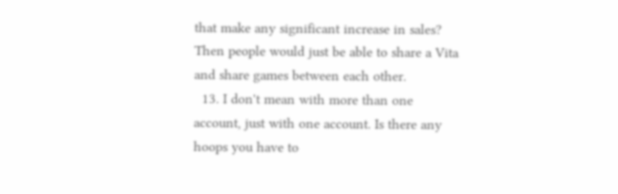that make any significant increase in sales? Then people would just be able to share a Vita and share games between each other.
  13. I don't mean with more than one account, just with one account. Is there any hoops you have to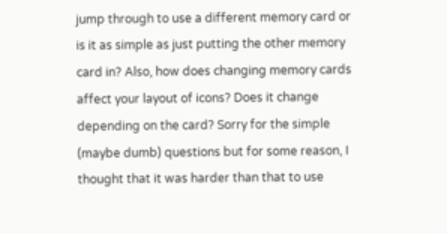jump through to use a different memory card or is it as simple as just putting the other memory card in? Also, how does changing memory cards affect your layout of icons? Does it change depending on the card? Sorry for the simple (maybe dumb) questions but for some reason, I thought that it was harder than that to use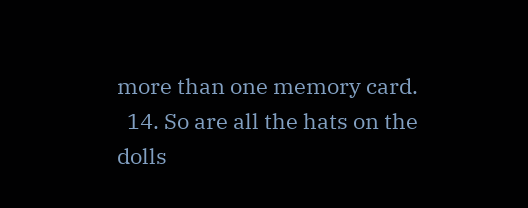more than one memory card.
  14. So are all the hats on the dolls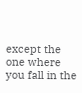except the one where you fall in the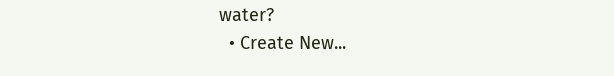water?
  • Create New...